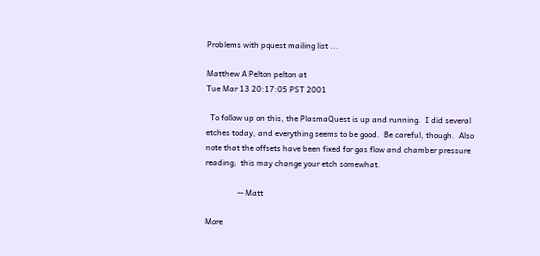Problems with pquest mailing list ...

Matthew A Pelton pelton at
Tue Mar 13 20:17:05 PST 2001

  To follow up on this, the PlasmaQuest is up and running.  I did several
etches today, and everything seems to be good.  Be careful, though.  Also
note that the offsets have been fixed for gas flow and chamber pressure
reading;  this may change your etch somewhat.

                -- Matt

More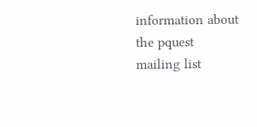information about the pquest mailing list